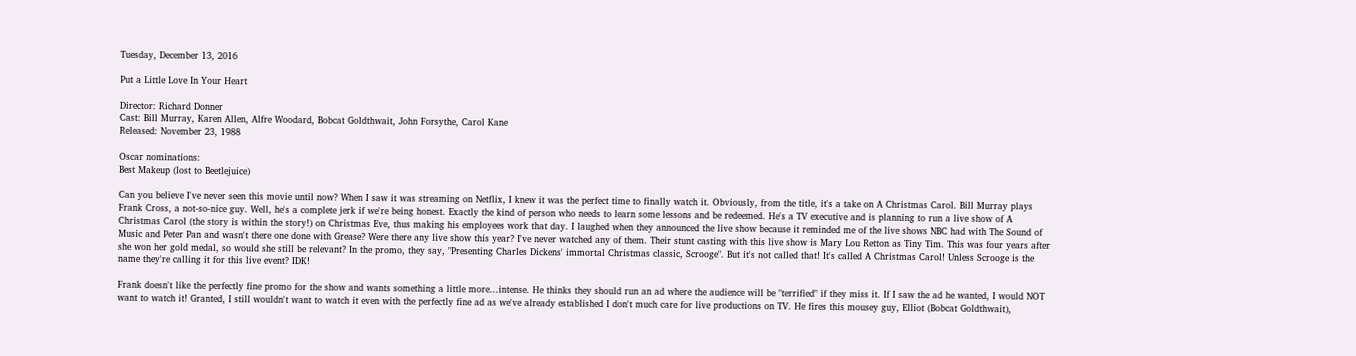Tuesday, December 13, 2016

Put a Little Love In Your Heart

Director: Richard Donner
Cast: Bill Murray, Karen Allen, Alfre Woodard, Bobcat Goldthwait, John Forsythe, Carol Kane
Released: November 23, 1988

Oscar nominations:
Best Makeup (lost to Beetlejuice)

Can you believe I've never seen this movie until now? When I saw it was streaming on Netflix, I knew it was the perfect time to finally watch it. Obviously, from the title, it's a take on A Christmas Carol. Bill Murray plays Frank Cross, a not-so-nice guy. Well, he's a complete jerk if we're being honest. Exactly the kind of person who needs to learn some lessons and be redeemed. He's a TV executive and is planning to run a live show of A Christmas Carol (the story is within the story!) on Christmas Eve, thus making his employees work that day. I laughed when they announced the live show because it reminded me of the live shows NBC had with The Sound of Music and Peter Pan and wasn't there one done with Grease? Were there any live show this year? I've never watched any of them. Their stunt casting with this live show is Mary Lou Retton as Tiny Tim. This was four years after she won her gold medal, so would she still be relevant? In the promo, they say, "Presenting Charles Dickens' immortal Christmas classic, Scrooge". But it's not called that! It's called A Christmas Carol! Unless Scrooge is the name they're calling it for this live event? IDK!

Frank doesn't like the perfectly fine promo for the show and wants something a little more...intense. He thinks they should run an ad where the audience will be "terrified" if they miss it. If I saw the ad he wanted, I would NOT want to watch it! Granted, I still wouldn't want to watch it even with the perfectly fine ad as we've already established I don't much care for live productions on TV. He fires this mousey guy, Elliot (Bobcat Goldthwait),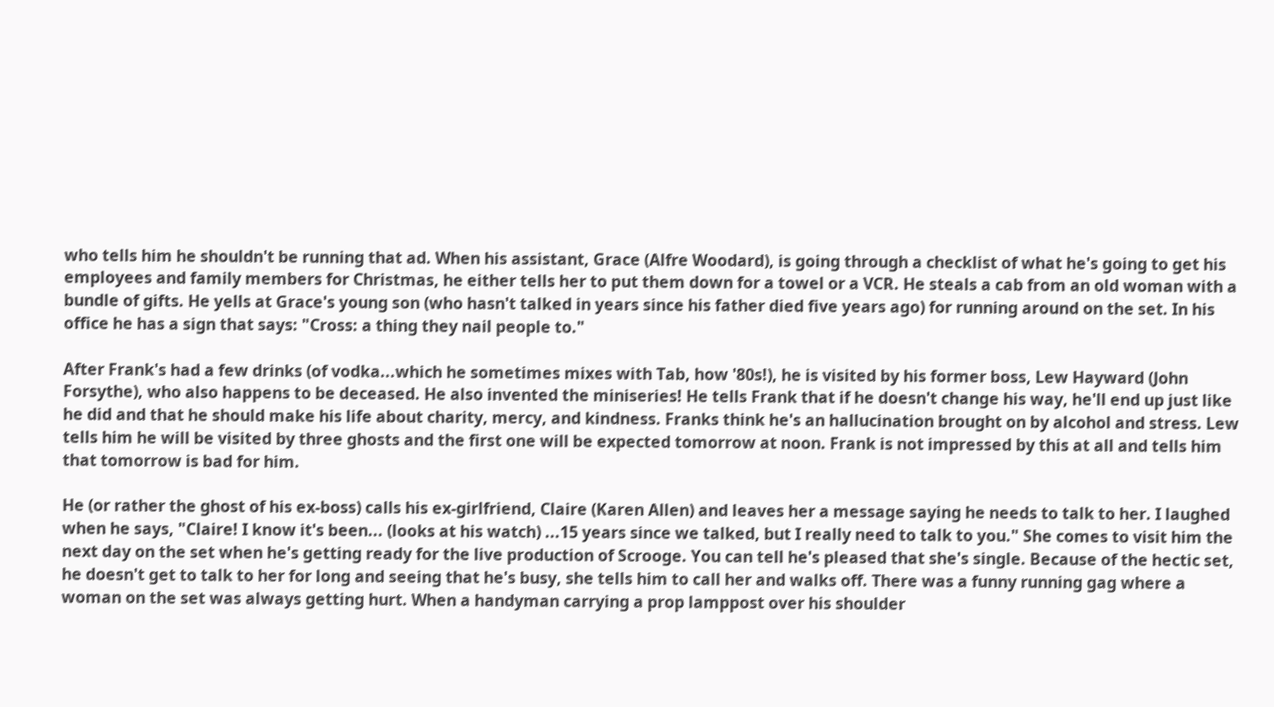who tells him he shouldn't be running that ad. When his assistant, Grace (Alfre Woodard), is going through a checklist of what he's going to get his employees and family members for Christmas, he either tells her to put them down for a towel or a VCR. He steals a cab from an old woman with a bundle of gifts. He yells at Grace's young son (who hasn't talked in years since his father died five years ago) for running around on the set. In his office he has a sign that says: "Cross: a thing they nail people to."

After Frank's had a few drinks (of vodka...which he sometimes mixes with Tab, how '80s!), he is visited by his former boss, Lew Hayward (John Forsythe), who also happens to be deceased. He also invented the miniseries! He tells Frank that if he doesn't change his way, he'll end up just like he did and that he should make his life about charity, mercy, and kindness. Franks think he's an hallucination brought on by alcohol and stress. Lew tells him he will be visited by three ghosts and the first one will be expected tomorrow at noon. Frank is not impressed by this at all and tells him that tomorrow is bad for him.

He (or rather the ghost of his ex-boss) calls his ex-girlfriend, Claire (Karen Allen) and leaves her a message saying he needs to talk to her. I laughed when he says, "Claire! I know it's been... (looks at his watch) ...15 years since we talked, but I really need to talk to you." She comes to visit him the next day on the set when he's getting ready for the live production of Scrooge. You can tell he's pleased that she's single. Because of the hectic set, he doesn't get to talk to her for long and seeing that he's busy, she tells him to call her and walks off. There was a funny running gag where a woman on the set was always getting hurt. When a handyman carrying a prop lamppost over his shoulder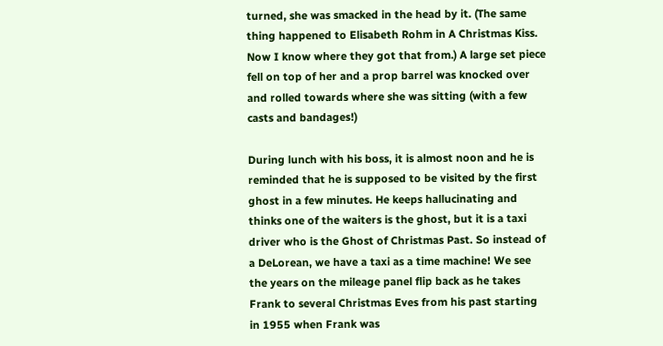turned, she was smacked in the head by it. (The same thing happened to Elisabeth Rohm in A Christmas Kiss. Now I know where they got that from.) A large set piece fell on top of her and a prop barrel was knocked over and rolled towards where she was sitting (with a few casts and bandages!)

During lunch with his boss, it is almost noon and he is reminded that he is supposed to be visited by the first ghost in a few minutes. He keeps hallucinating and thinks one of the waiters is the ghost, but it is a taxi driver who is the Ghost of Christmas Past. So instead of a DeLorean, we have a taxi as a time machine! We see the years on the mileage panel flip back as he takes Frank to several Christmas Eves from his past starting in 1955 when Frank was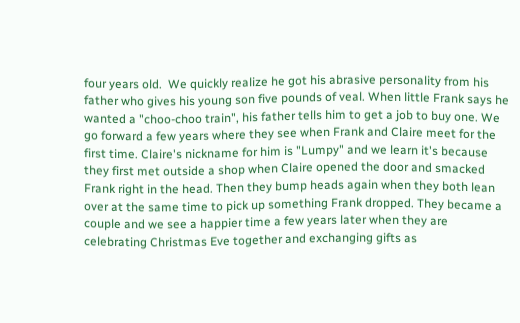four years old.  We quickly realize he got his abrasive personality from his father who gives his young son five pounds of veal. When little Frank says he wanted a "choo-choo train", his father tells him to get a job to buy one. We go forward a few years where they see when Frank and Claire meet for the first time. Claire's nickname for him is "Lumpy" and we learn it's because they first met outside a shop when Claire opened the door and smacked Frank right in the head. Then they bump heads again when they both lean over at the same time to pick up something Frank dropped. They became a couple and we see a happier time a few years later when they are celebrating Christmas Eve together and exchanging gifts as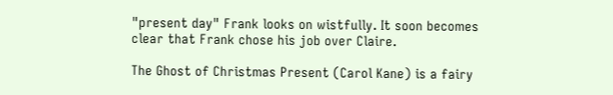"present day" Frank looks on wistfully. It soon becomes clear that Frank chose his job over Claire.

The Ghost of Christmas Present (Carol Kane) is a fairy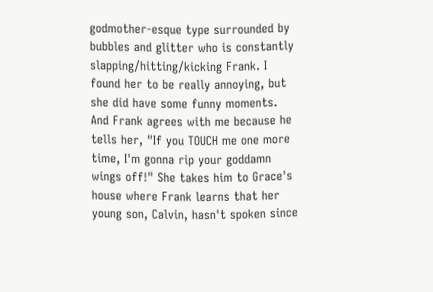godmother-esque type surrounded by bubbles and glitter who is constantly slapping/hitting/kicking Frank. I found her to be really annoying, but she did have some funny moments. And Frank agrees with me because he tells her, "If you TOUCH me one more time, I'm gonna rip your goddamn wings off!" She takes him to Grace's house where Frank learns that her young son, Calvin, hasn't spoken since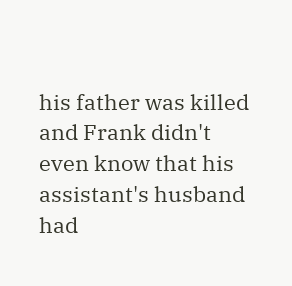his father was killed and Frank didn't even know that his assistant's husband had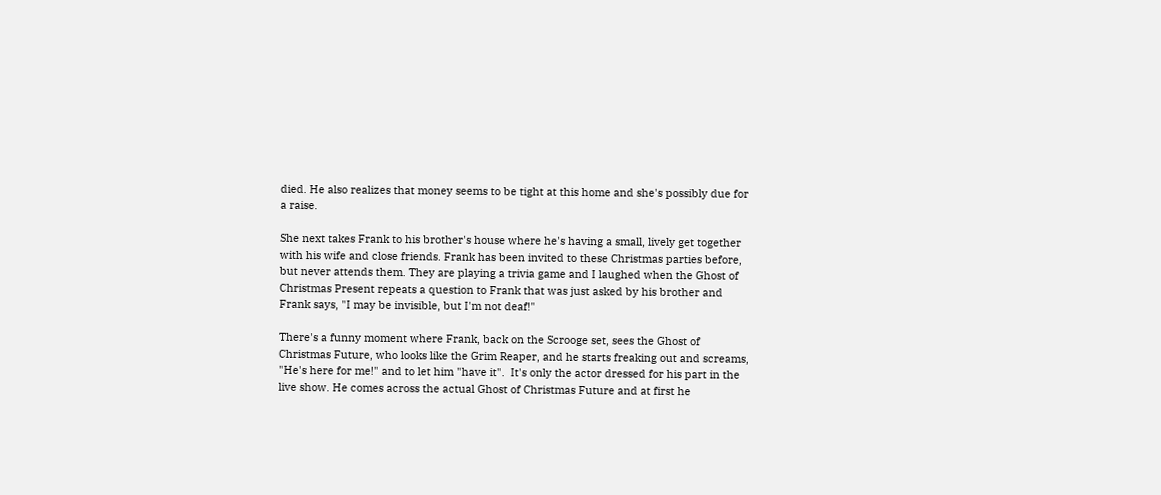died. He also realizes that money seems to be tight at this home and she's possibly due for a raise.

She next takes Frank to his brother's house where he's having a small, lively get together with his wife and close friends. Frank has been invited to these Christmas parties before, but never attends them. They are playing a trivia game and I laughed when the Ghost of Christmas Present repeats a question to Frank that was just asked by his brother and Frank says, "I may be invisible, but I'm not deaf!"

There's a funny moment where Frank, back on the Scrooge set, sees the Ghost of Christmas Future, who looks like the Grim Reaper, and he starts freaking out and screams, "He's here for me!" and to let him "have it".  It's only the actor dressed for his part in the live show. He comes across the actual Ghost of Christmas Future and at first he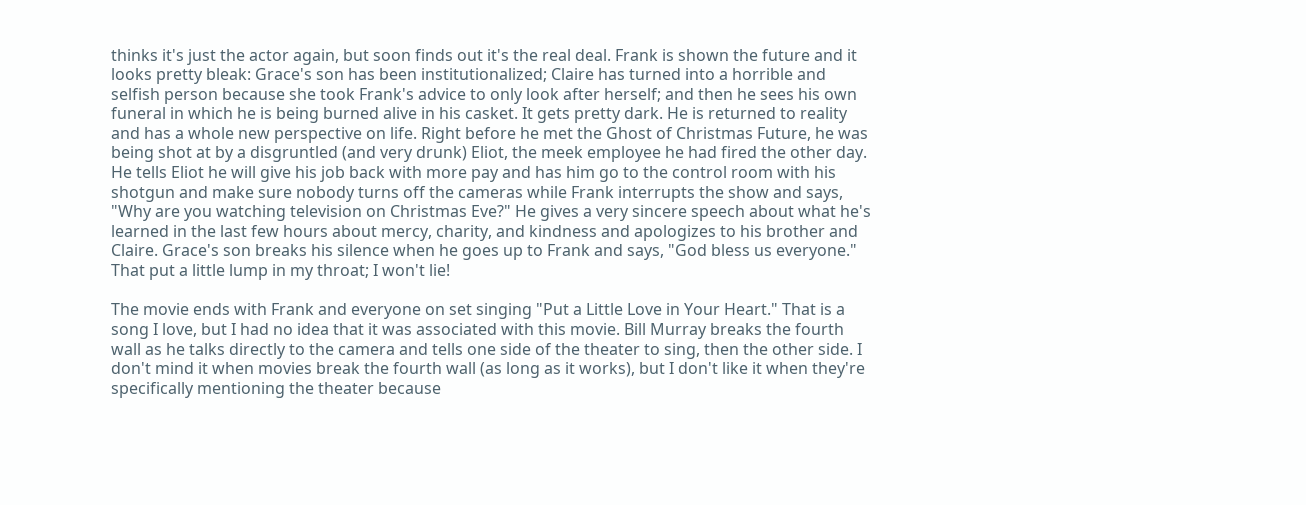thinks it's just the actor again, but soon finds out it's the real deal. Frank is shown the future and it looks pretty bleak: Grace's son has been institutionalized; Claire has turned into a horrible and selfish person because she took Frank's advice to only look after herself; and then he sees his own funeral in which he is being burned alive in his casket. It gets pretty dark. He is returned to reality and has a whole new perspective on life. Right before he met the Ghost of Christmas Future, he was being shot at by a disgruntled (and very drunk) Eliot, the meek employee he had fired the other day. He tells Eliot he will give his job back with more pay and has him go to the control room with his shotgun and make sure nobody turns off the cameras while Frank interrupts the show and says, "Why are you watching television on Christmas Eve?" He gives a very sincere speech about what he's learned in the last few hours about mercy, charity, and kindness and apologizes to his brother and Claire. Grace's son breaks his silence when he goes up to Frank and says, "God bless us everyone." That put a little lump in my throat; I won't lie!

The movie ends with Frank and everyone on set singing "Put a Little Love in Your Heart." That is a song I love, but I had no idea that it was associated with this movie. Bill Murray breaks the fourth wall as he talks directly to the camera and tells one side of the theater to sing, then the other side. I don't mind it when movies break the fourth wall (as long as it works), but I don't like it when they're specifically mentioning the theater because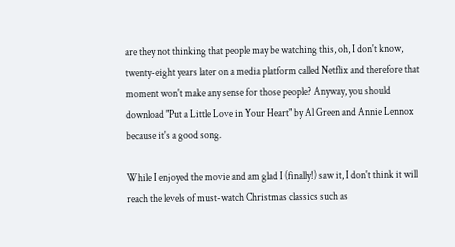are they not thinking that people may be watching this, oh, I don't know, twenty-eight years later on a media platform called Netflix and therefore that moment won't make any sense for those people? Anyway, you should download "Put a Little Love in Your Heart" by Al Green and Annie Lennox because it's a good song.

While I enjoyed the movie and am glad I (finally!) saw it, I don't think it will reach the levels of must-watch Christmas classics such as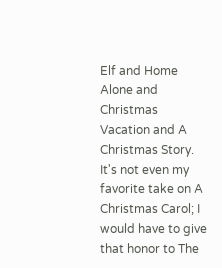Elf and Home Alone and Christmas Vacation and A Christmas Story. It's not even my favorite take on A Christmas Carol; I would have to give that honor to The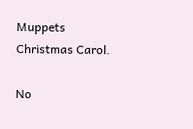Muppets Christmas Carol.

No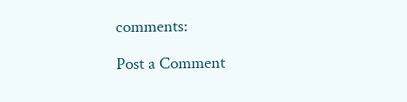comments:

Post a Comment